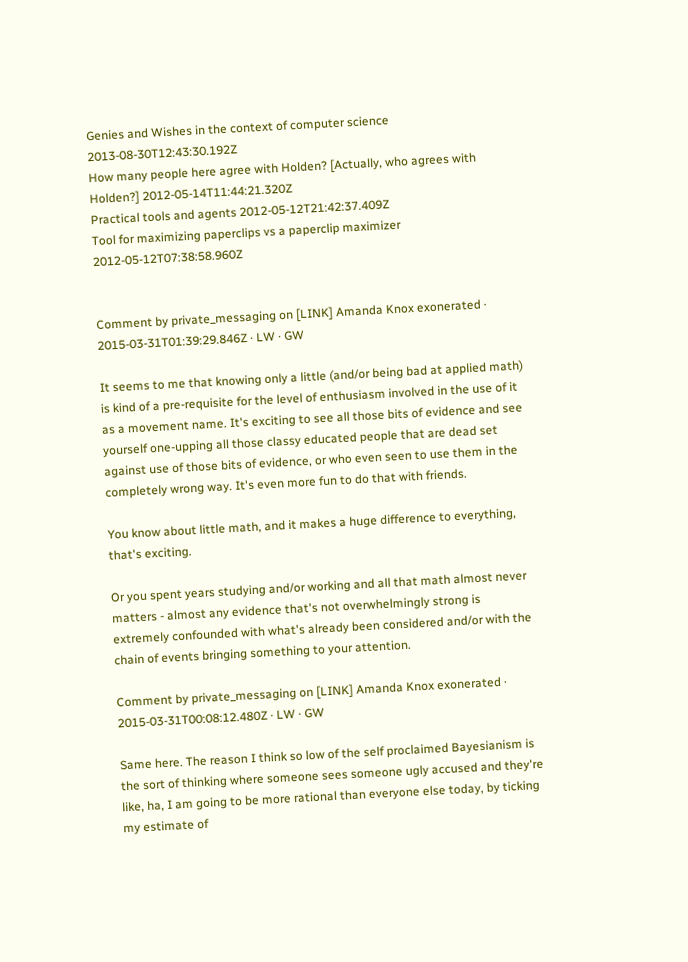Genies and Wishes in the context of computer science 2013-08-30T12:43:30.192Z
How many people here agree with Holden? [Actually, who agrees with Holden?] 2012-05-14T11:44:21.320Z
Practical tools and agents 2012-05-12T21:42:37.409Z
Tool for maximizing paperclips vs a paperclip maximizer 2012-05-12T07:38:58.960Z


Comment by private_messaging on [LINK] Amanda Knox exonerated · 2015-03-31T01:39:29.846Z · LW · GW

It seems to me that knowing only a little (and/or being bad at applied math) is kind of a pre-requisite for the level of enthusiasm involved in the use of it as a movement name. It's exciting to see all those bits of evidence and see yourself one-upping all those classy educated people that are dead set against use of those bits of evidence, or who even seen to use them in the completely wrong way. It's even more fun to do that with friends.

You know about little math, and it makes a huge difference to everything, that's exciting.

Or you spent years studying and/or working and all that math almost never matters - almost any evidence that's not overwhelmingly strong is extremely confounded with what's already been considered and/or with the chain of events bringing something to your attention.

Comment by private_messaging on [LINK] Amanda Knox exonerated · 2015-03-31T00:08:12.480Z · LW · GW

Same here. The reason I think so low of the self proclaimed Bayesianism is the sort of thinking where someone sees someone ugly accused and they're like, ha, I am going to be more rational than everyone else today, by ticking my estimate of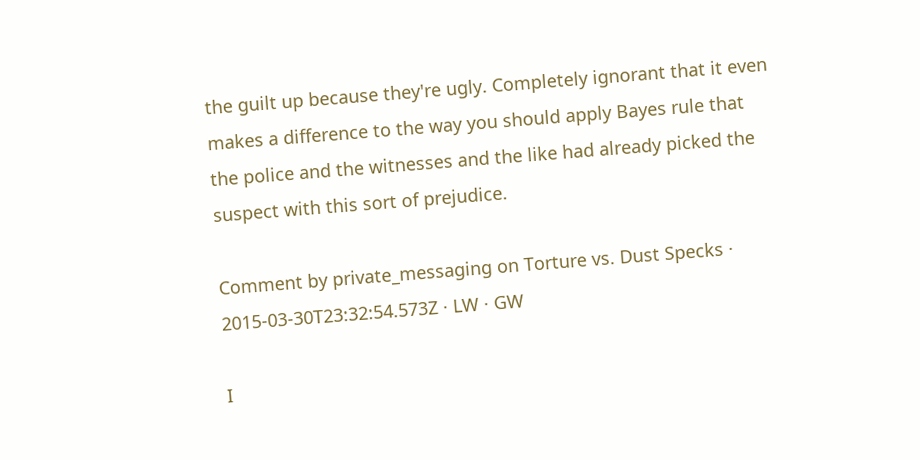the guilt up because they're ugly. Completely ignorant that it even makes a difference to the way you should apply Bayes rule that the police and the witnesses and the like had already picked the suspect with this sort of prejudice.

Comment by private_messaging on Torture vs. Dust Specks · 2015-03-30T23:32:54.573Z · LW · GW

I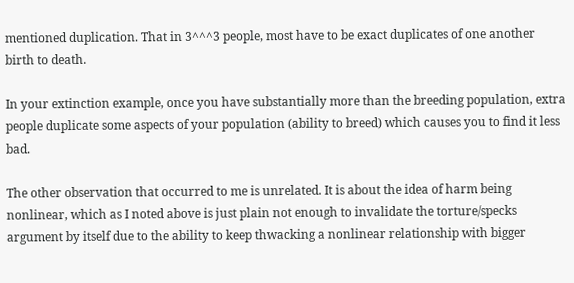mentioned duplication. That in 3^^^3 people, most have to be exact duplicates of one another birth to death.

In your extinction example, once you have substantially more than the breeding population, extra people duplicate some aspects of your population (ability to breed) which causes you to find it less bad.

The other observation that occurred to me is unrelated. It is about the idea of harm being nonlinear, which as I noted above is just plain not enough to invalidate the torture/specks argument by itself due to the ability to keep thwacking a nonlinear relationship with bigger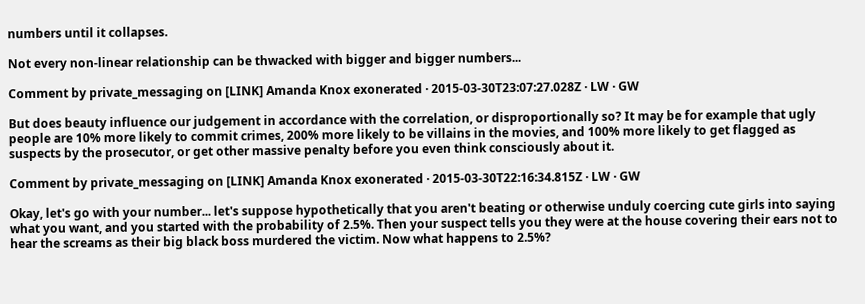numbers until it collapses.

Not every non-linear relationship can be thwacked with bigger and bigger numbers...

Comment by private_messaging on [LINK] Amanda Knox exonerated · 2015-03-30T23:07:27.028Z · LW · GW

But does beauty influence our judgement in accordance with the correlation, or disproportionally so? It may be for example that ugly people are 10% more likely to commit crimes, 200% more likely to be villains in the movies, and 100% more likely to get flagged as suspects by the prosecutor, or get other massive penalty before you even think consciously about it.

Comment by private_messaging on [LINK] Amanda Knox exonerated · 2015-03-30T22:16:34.815Z · LW · GW

Okay, let's go with your number... let's suppose hypothetically that you aren't beating or otherwise unduly coercing cute girls into saying what you want, and you started with the probability of 2.5%. Then your suspect tells you they were at the house covering their ears not to hear the screams as their big black boss murdered the victim. Now what happens to 2.5%?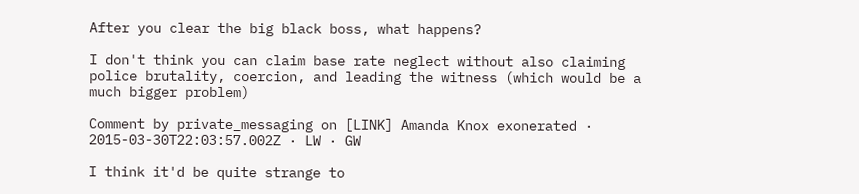After you clear the big black boss, what happens?

I don't think you can claim base rate neglect without also claiming police brutality, coercion, and leading the witness (which would be a much bigger problem)

Comment by private_messaging on [LINK] Amanda Knox exonerated · 2015-03-30T22:03:57.002Z · LW · GW

I think it'd be quite strange to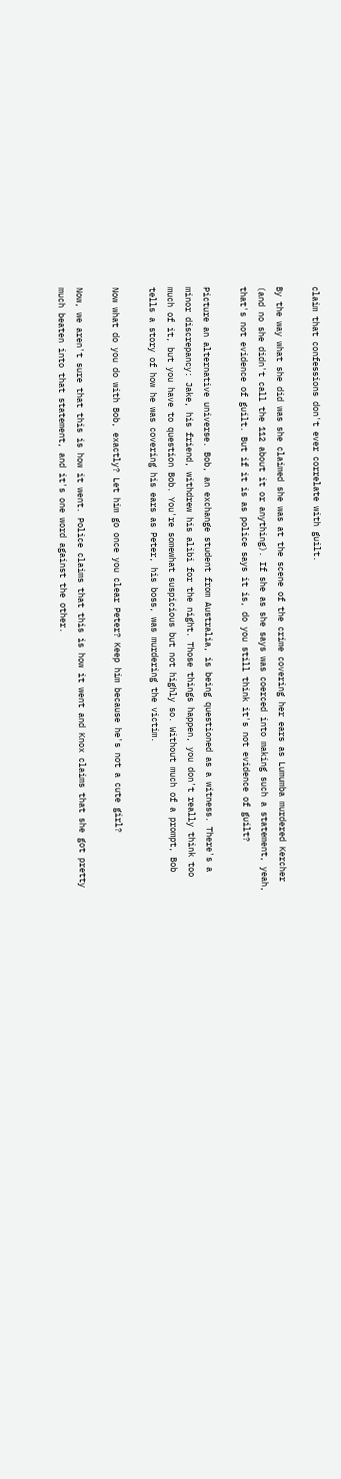claim that confessions don't ever correlate with guilt.

By the way what she did was she claimed she was at the scene of the crime covering her ears as Lumumba murdered Kercher (and no she didn't call the 112 about it or anything). If she as she says was coerced into making such a statement, yeah, that's not evidence of guilt. But if it is as police says it is, do you still think it's not evidence of guilt?

Picture an alternative universe. Bob, an exchange student from Australia, is being questioned as a witness. There's a minor discrepancy: Jake, his friend, withdrew his alibi for the night. Those things happen, you don't really think too much of it, but you have to question Bob. You're somewhat suspicious but not highly so. Without much of a prompt, Bob tells a story of how he was covering his ears as Peter, his boss, was murdering the victim.

Now what do you do with Bob, exactly? Let him go once you clear Peter? Keep him because he's not a cute girl?

Now, we aren't sure that this is how it went. Police claims that this is how it went and Knox claims that she got pretty much beaten into that statement, and it's one word against the other.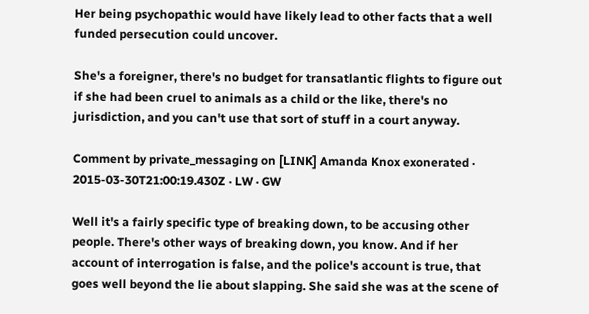Her being psychopathic would have likely lead to other facts that a well funded persecution could uncover.

She's a foreigner, there's no budget for transatlantic flights to figure out if she had been cruel to animals as a child or the like, there's no jurisdiction, and you can't use that sort of stuff in a court anyway.

Comment by private_messaging on [LINK] Amanda Knox exonerated · 2015-03-30T21:00:19.430Z · LW · GW

Well it's a fairly specific type of breaking down, to be accusing other people. There's other ways of breaking down, you know. And if her account of interrogation is false, and the police's account is true, that goes well beyond the lie about slapping. She said she was at the scene of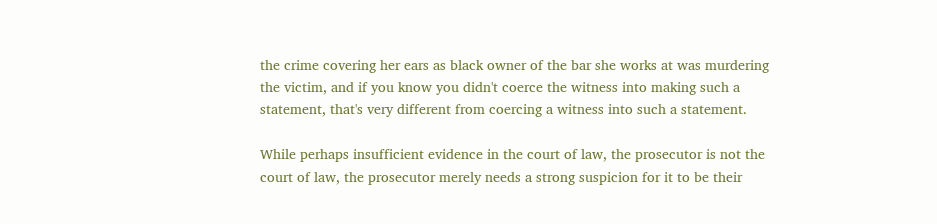the crime covering her ears as black owner of the bar she works at was murdering the victim, and if you know you didn't coerce the witness into making such a statement, that's very different from coercing a witness into such a statement.

While perhaps insufficient evidence in the court of law, the prosecutor is not the court of law, the prosecutor merely needs a strong suspicion for it to be their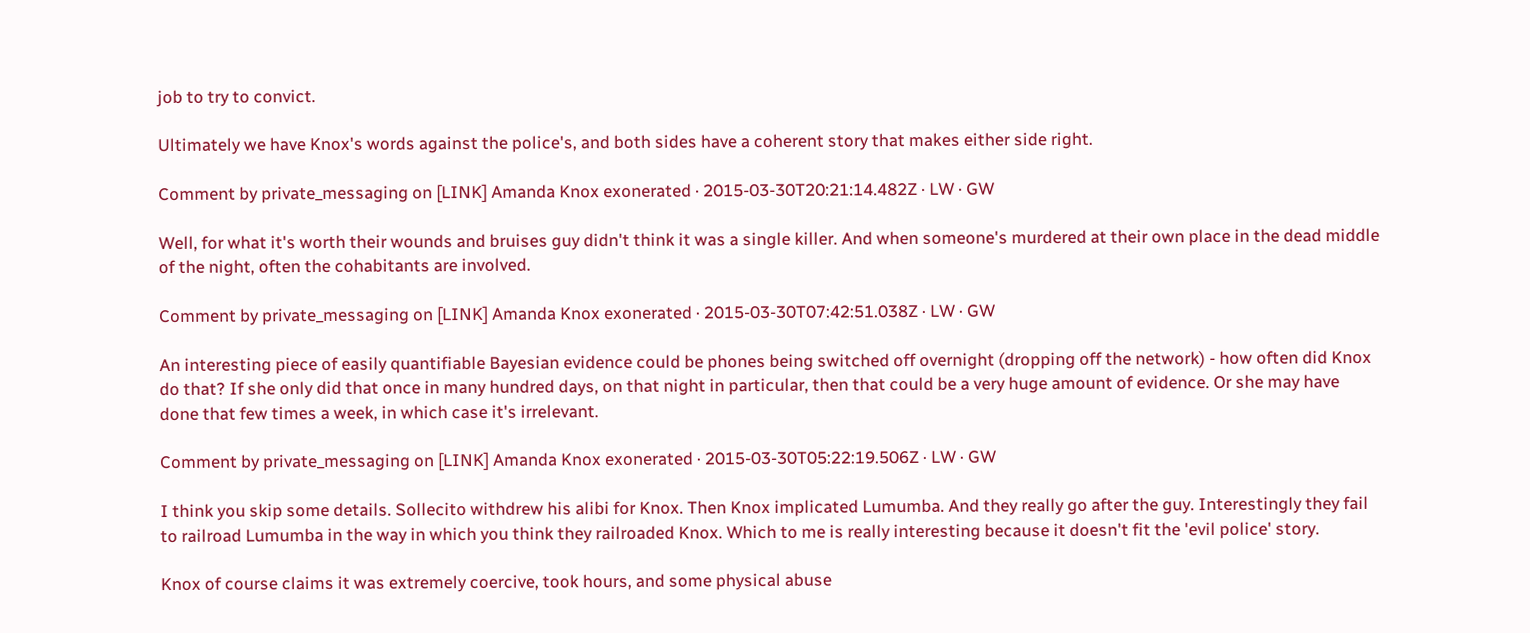job to try to convict.

Ultimately we have Knox's words against the police's, and both sides have a coherent story that makes either side right.

Comment by private_messaging on [LINK] Amanda Knox exonerated · 2015-03-30T20:21:14.482Z · LW · GW

Well, for what it's worth their wounds and bruises guy didn't think it was a single killer. And when someone's murdered at their own place in the dead middle of the night, often the cohabitants are involved.

Comment by private_messaging on [LINK] Amanda Knox exonerated · 2015-03-30T07:42:51.038Z · LW · GW

An interesting piece of easily quantifiable Bayesian evidence could be phones being switched off overnight (dropping off the network) - how often did Knox do that? If she only did that once in many hundred days, on that night in particular, then that could be a very huge amount of evidence. Or she may have done that few times a week, in which case it's irrelevant.

Comment by private_messaging on [LINK] Amanda Knox exonerated · 2015-03-30T05:22:19.506Z · LW · GW

I think you skip some details. Sollecito withdrew his alibi for Knox. Then Knox implicated Lumumba. And they really go after the guy. Interestingly they fail to railroad Lumumba in the way in which you think they railroaded Knox. Which to me is really interesting because it doesn't fit the 'evil police' story.

Knox of course claims it was extremely coercive, took hours, and some physical abuse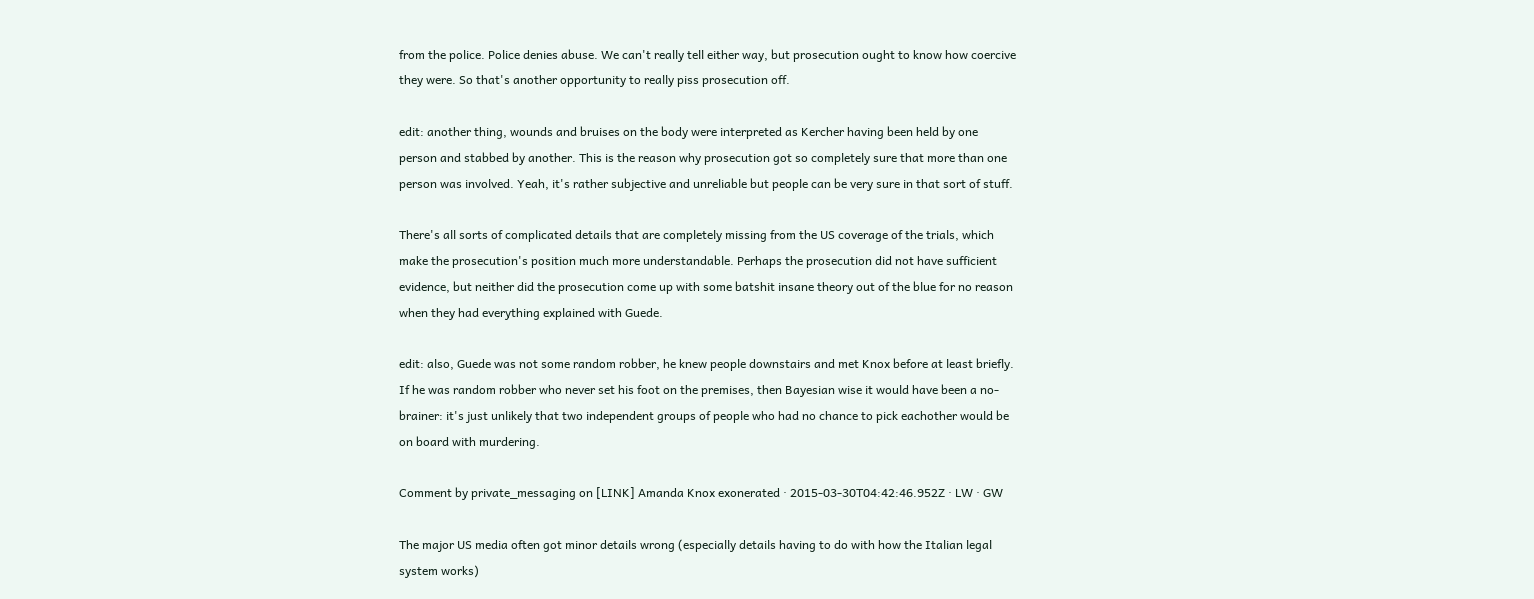from the police. Police denies abuse. We can't really tell either way, but prosecution ought to know how coercive they were. So that's another opportunity to really piss prosecution off.

edit: another thing, wounds and bruises on the body were interpreted as Kercher having been held by one person and stabbed by another. This is the reason why prosecution got so completely sure that more than one person was involved. Yeah, it's rather subjective and unreliable but people can be very sure in that sort of stuff.

There's all sorts of complicated details that are completely missing from the US coverage of the trials, which make the prosecution's position much more understandable. Perhaps the prosecution did not have sufficient evidence, but neither did the prosecution come up with some batshit insane theory out of the blue for no reason when they had everything explained with Guede.

edit: also, Guede was not some random robber, he knew people downstairs and met Knox before at least briefly. If he was random robber who never set his foot on the premises, then Bayesian wise it would have been a no-brainer: it's just unlikely that two independent groups of people who had no chance to pick eachother would be on board with murdering.

Comment by private_messaging on [LINK] Amanda Knox exonerated · 2015-03-30T04:42:46.952Z · LW · GW

The major US media often got minor details wrong (especially details having to do with how the Italian legal system works)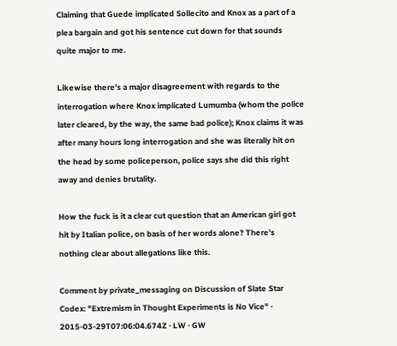Claiming that Guede implicated Sollecito and Knox as a part of a plea bargain and got his sentence cut down for that sounds quite major to me.

Likewise there's a major disagreement with regards to the interrogation where Knox implicated Lumumba (whom the police later cleared, by the way, the same bad police); Knox claims it was after many hours long interrogation and she was literally hit on the head by some policeperson, police says she did this right away and denies brutality.

How the fuck is it a clear cut question that an American girl got hit by Italian police, on basis of her words alone? There's nothing clear about allegations like this.

Comment by private_messaging on Discussion of Slate Star Codex: "Extremism in Thought Experiments is No Vice" · 2015-03-29T07:06:04.674Z · LW · GW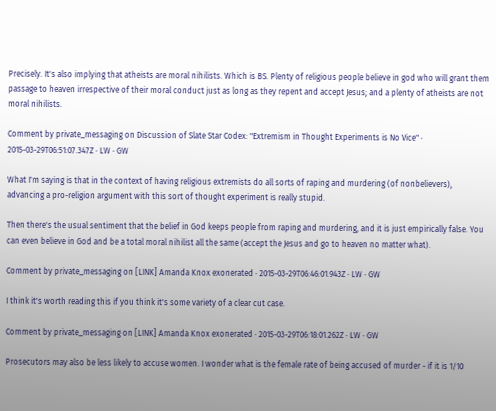Precisely. It's also implying that atheists are moral nihilists. Which is BS. Plenty of religious people believe in god who will grant them passage to heaven irrespective of their moral conduct just as long as they repent and accept Jesus; and a plenty of atheists are not moral nihilists.

Comment by private_messaging on Discussion of Slate Star Codex: "Extremism in Thought Experiments is No Vice" · 2015-03-29T06:51:07.347Z · LW · GW

What I'm saying is that in the context of having religious extremists do all sorts of raping and murdering (of nonbelievers), advancing a pro-religion argument with this sort of thought experiment is really stupid.

Then there's the usual sentiment that the belief in God keeps people from raping and murdering, and it is just empirically false. You can even believe in God and be a total moral nihilist all the same (accept the Jesus and go to heaven no matter what).

Comment by private_messaging on [LINK] Amanda Knox exonerated · 2015-03-29T06:46:01.943Z · LW · GW

I think it's worth reading this if you think it's some variety of a clear cut case.

Comment by private_messaging on [LINK] Amanda Knox exonerated · 2015-03-29T06:18:01.262Z · LW · GW

Prosecutors may also be less likely to accuse women. I wonder what is the female rate of being accused of murder - if it is 1/10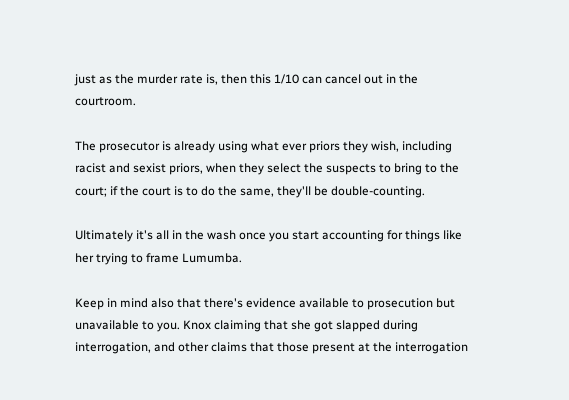just as the murder rate is, then this 1/10 can cancel out in the courtroom.

The prosecutor is already using what ever priors they wish, including racist and sexist priors, when they select the suspects to bring to the court; if the court is to do the same, they'll be double-counting.

Ultimately it's all in the wash once you start accounting for things like her trying to frame Lumumba.

Keep in mind also that there's evidence available to prosecution but unavailable to you. Knox claiming that she got slapped during interrogation, and other claims that those present at the interrogation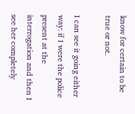know for certain to be true or not.

I can see it going either way: if I were the police present at the interrogation and then I see her completely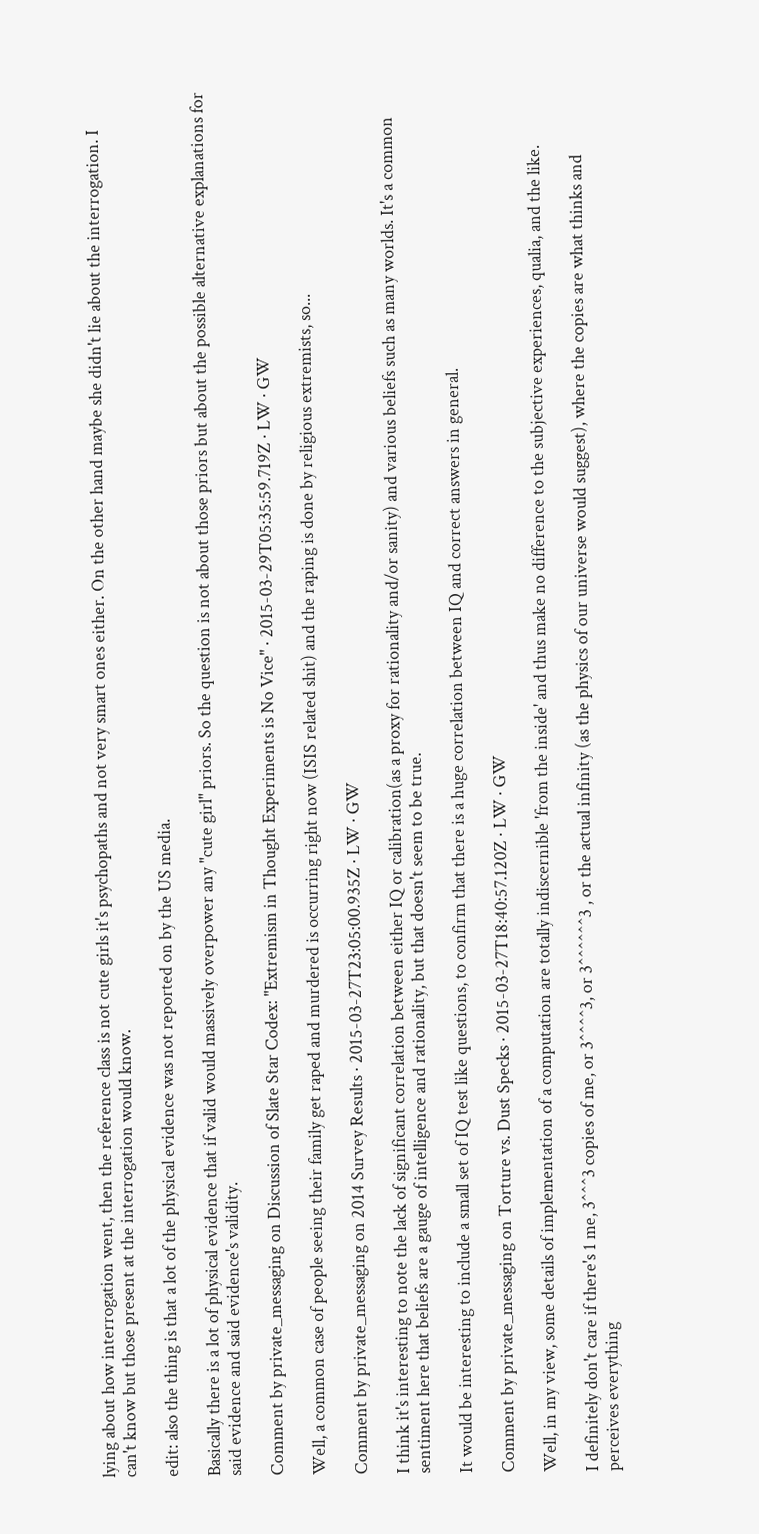lying about how interrogation went, then the reference class is not cute girls it's psychopaths and not very smart ones either. On the other hand maybe she didn't lie about the interrogation. I can't know but those present at the interrogation would know.

edit: also the thing is that a lot of the physical evidence was not reported on by the US media.

Basically there is a lot of physical evidence that if valid would massively overpower any "cute girl" priors. So the question is not about those priors but about the possible alternative explanations for said evidence and said evidence's validity.

Comment by private_messaging on Discussion of Slate Star Codex: "Extremism in Thought Experiments is No Vice" · 2015-03-29T05:35:59.719Z · LW · GW

Well, a common case of people seeing their family get raped and murdered is occurring right now (ISIS related shit) and the raping is done by religious extremists, so...

Comment by private_messaging on 2014 Survey Results · 2015-03-27T23:05:00.935Z · LW · GW

I think it's interesting to note the lack of significant correlation between either IQ or calibration(as a proxy for rationality and/or sanity) and various beliefs such as many worlds. It's a common sentiment here that beliefs are a gauge of intelligence and rationality, but that doesn't seem to be true.

It would be interesting to include a small set of IQ test like questions, to confirm that there is a huge correlation between IQ and correct answers in general.

Comment by private_messaging on Torture vs. Dust Specks · 2015-03-27T18:40:57.120Z · LW · GW

Well, in my view, some details of implementation of a computation are totally indiscernible 'from the inside' and thus make no difference to the subjective experiences, qualia, and the like.

I definitely don't care if there's 1 me, 3^^^3 copies of me, or 3^^^^3, or 3^^^^^^3 , or the actual infinity (as the physics of our universe would suggest), where the copies are what thinks and perceives everything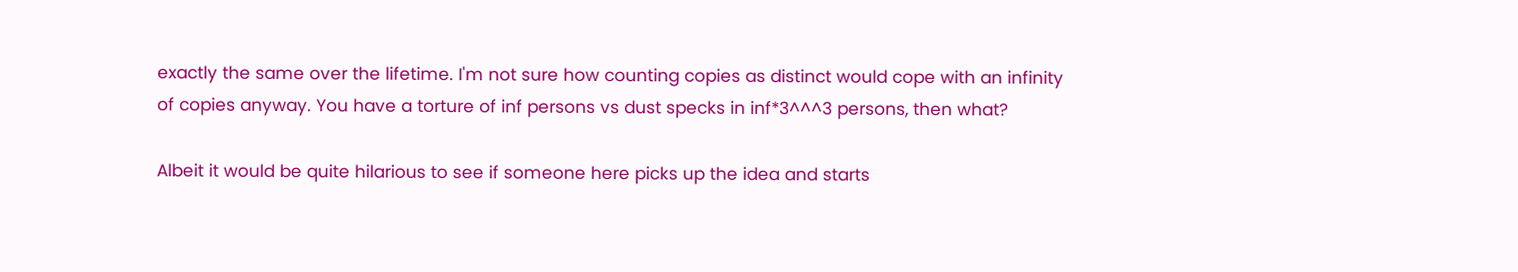exactly the same over the lifetime. I'm not sure how counting copies as distinct would cope with an infinity of copies anyway. You have a torture of inf persons vs dust specks in inf*3^^^3 persons, then what?

Albeit it would be quite hilarious to see if someone here picks up the idea and starts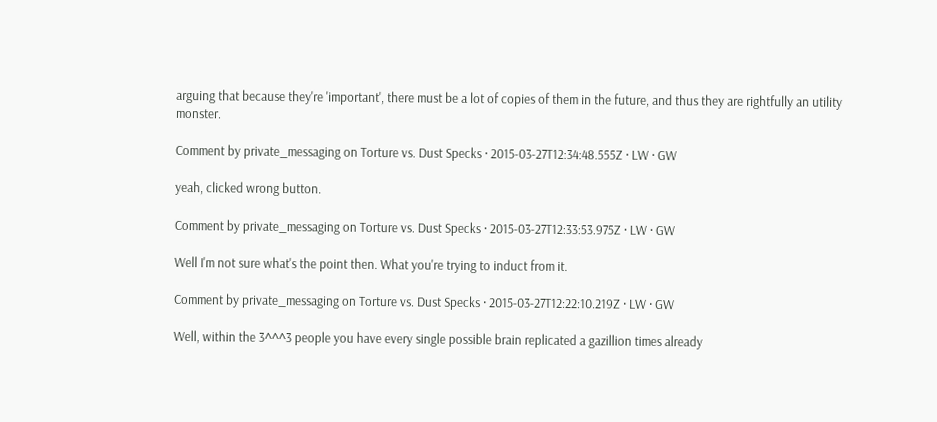arguing that because they're 'important', there must be a lot of copies of them in the future, and thus they are rightfully an utility monster.

Comment by private_messaging on Torture vs. Dust Specks · 2015-03-27T12:34:48.555Z · LW · GW

yeah, clicked wrong button.

Comment by private_messaging on Torture vs. Dust Specks · 2015-03-27T12:33:53.975Z · LW · GW

Well I'm not sure what's the point then. What you're trying to induct from it.

Comment by private_messaging on Torture vs. Dust Specks · 2015-03-27T12:22:10.219Z · LW · GW

Well, within the 3^^^3 people you have every single possible brain replicated a gazillion times already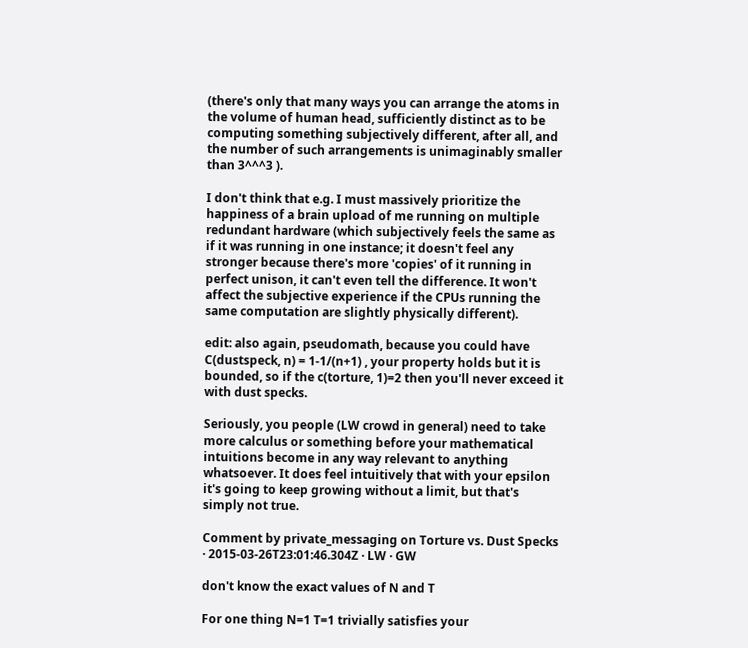(there's only that many ways you can arrange the atoms in the volume of human head, sufficiently distinct as to be computing something subjectively different, after all, and the number of such arrangements is unimaginably smaller than 3^^^3 ).

I don't think that e.g. I must massively prioritize the happiness of a brain upload of me running on multiple redundant hardware (which subjectively feels the same as if it was running in one instance; it doesn't feel any stronger because there's more 'copies' of it running in perfect unison, it can't even tell the difference. It won't affect the subjective experience if the CPUs running the same computation are slightly physically different).

edit: also again, pseudomath, because you could have C(dustspeck, n) = 1-1/(n+1) , your property holds but it is bounded, so if the c(torture, 1)=2 then you'll never exceed it with dust specks.

Seriously, you people (LW crowd in general) need to take more calculus or something before your mathematical intuitions become in any way relevant to anything whatsoever. It does feel intuitively that with your epsilon it's going to keep growing without a limit, but that's simply not true.

Comment by private_messaging on Torture vs. Dust Specks · 2015-03-26T23:01:46.304Z · LW · GW

don't know the exact values of N and T

For one thing N=1 T=1 trivially satisfies your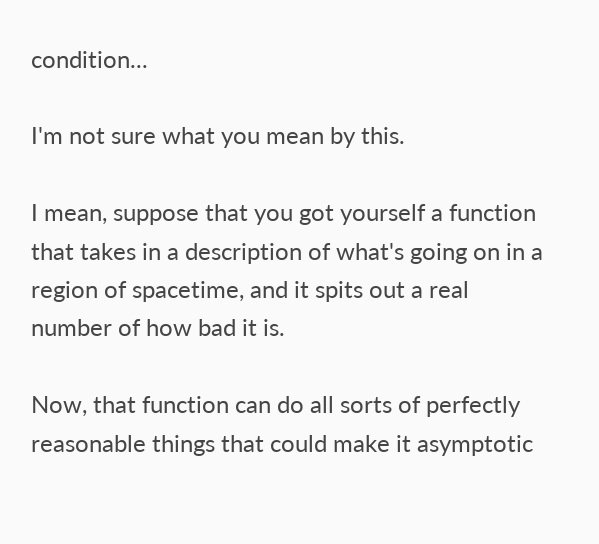condition...

I'm not sure what you mean by this.

I mean, suppose that you got yourself a function that takes in a description of what's going on in a region of spacetime, and it spits out a real number of how bad it is.

Now, that function can do all sorts of perfectly reasonable things that could make it asymptotic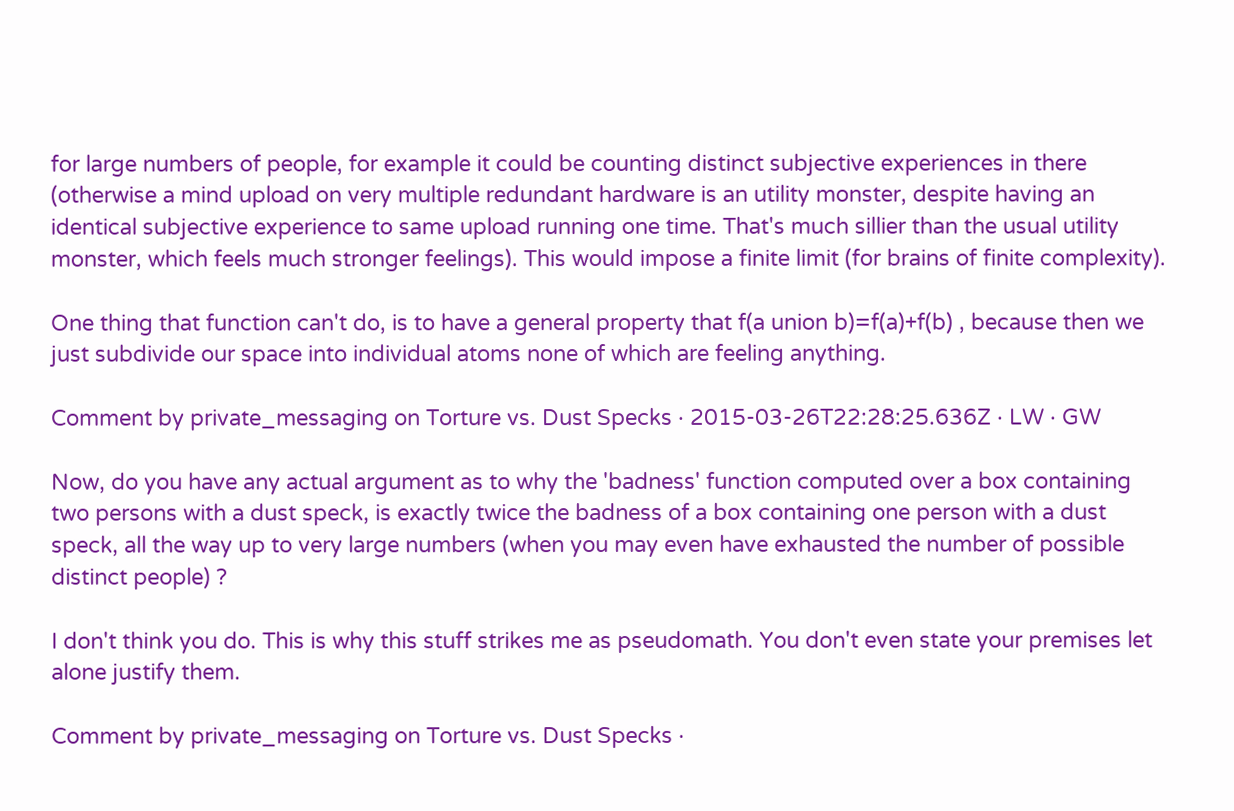for large numbers of people, for example it could be counting distinct subjective experiences in there (otherwise a mind upload on very multiple redundant hardware is an utility monster, despite having an identical subjective experience to same upload running one time. That's much sillier than the usual utility monster, which feels much stronger feelings). This would impose a finite limit (for brains of finite complexity).

One thing that function can't do, is to have a general property that f(a union b)=f(a)+f(b) , because then we just subdivide our space into individual atoms none of which are feeling anything.

Comment by private_messaging on Torture vs. Dust Specks · 2015-03-26T22:28:25.636Z · LW · GW

Now, do you have any actual argument as to why the 'badness' function computed over a box containing two persons with a dust speck, is exactly twice the badness of a box containing one person with a dust speck, all the way up to very large numbers (when you may even have exhausted the number of possible distinct people) ?

I don't think you do. This is why this stuff strikes me as pseudomath. You don't even state your premises let alone justify them.

Comment by private_messaging on Torture vs. Dust Specks ·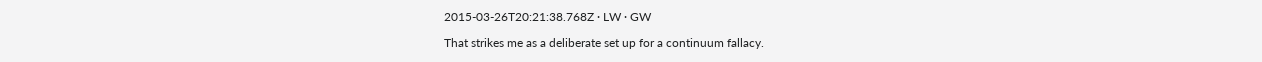2015-03-26T20:21:38.768Z · LW · GW

That strikes me as a deliberate set up for a continuum fallacy.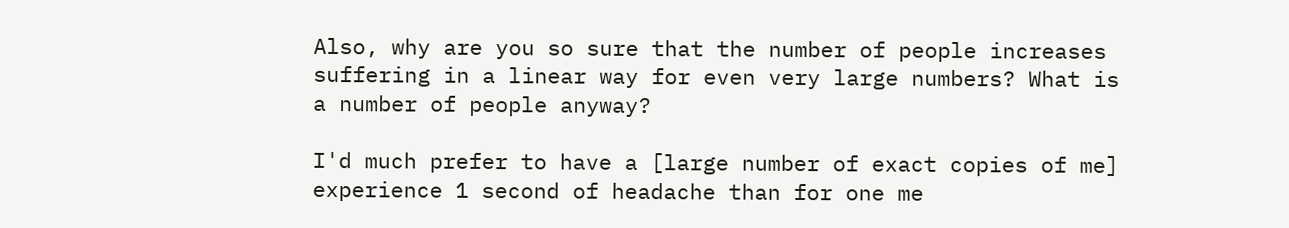Also, why are you so sure that the number of people increases suffering in a linear way for even very large numbers? What is a number of people anyway?

I'd much prefer to have a [large number of exact copies of me] experience 1 second of headache than for one me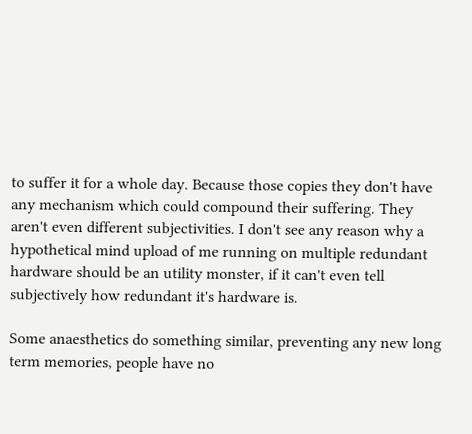to suffer it for a whole day. Because those copies they don't have any mechanism which could compound their suffering. They aren't even different subjectivities. I don't see any reason why a hypothetical mind upload of me running on multiple redundant hardware should be an utility monster, if it can't even tell subjectively how redundant it's hardware is.

Some anaesthetics do something similar, preventing any new long term memories, people have no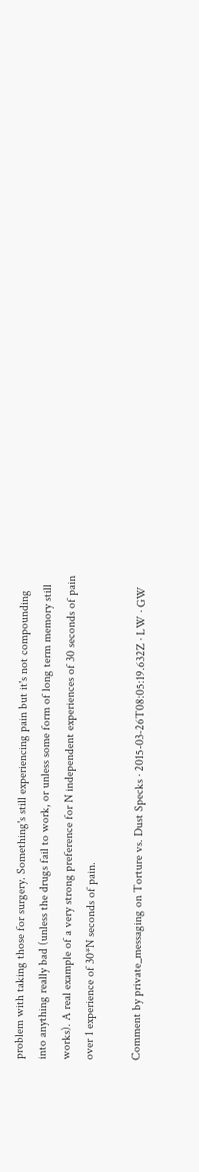problem with taking those for surgery. Something's still experiencing pain but it's not compounding into anything really bad (unless the drugs fail to work, or unless some form of long term memory still works). A real example of a very strong preference for N independent experiences of 30 seconds of pain over 1 experience of 30*N seconds of pain.

Comment by private_messaging on Torture vs. Dust Specks · 2015-03-26T08:05:19.632Z · LW · GW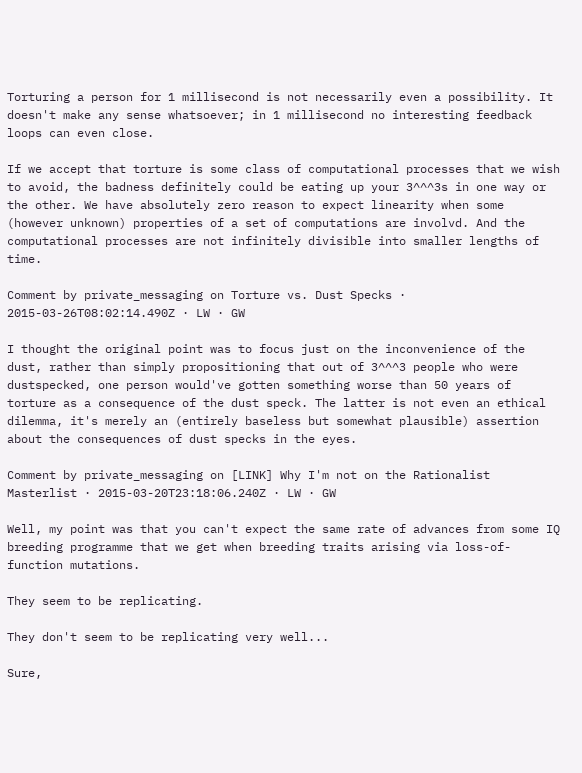Torturing a person for 1 millisecond is not necessarily even a possibility. It doesn't make any sense whatsoever; in 1 millisecond no interesting feedback loops can even close.

If we accept that torture is some class of computational processes that we wish to avoid, the badness definitely could be eating up your 3^^^3s in one way or the other. We have absolutely zero reason to expect linearity when some (however unknown) properties of a set of computations are involvd. And the computational processes are not infinitely divisible into smaller lengths of time.

Comment by private_messaging on Torture vs. Dust Specks · 2015-03-26T08:02:14.490Z · LW · GW

I thought the original point was to focus just on the inconvenience of the dust, rather than simply propositioning that out of 3^^^3 people who were dustspecked, one person would've gotten something worse than 50 years of torture as a consequence of the dust speck. The latter is not even an ethical dilemma, it's merely an (entirely baseless but somewhat plausible) assertion about the consequences of dust specks in the eyes.

Comment by private_messaging on [LINK] Why I'm not on the Rationalist Masterlist · 2015-03-20T23:18:06.240Z · LW · GW

Well, my point was that you can't expect the same rate of advances from some IQ breeding programme that we get when breeding traits arising via loss-of-function mutations.

They seem to be replicating.

They don't seem to be replicating very well...

Sure,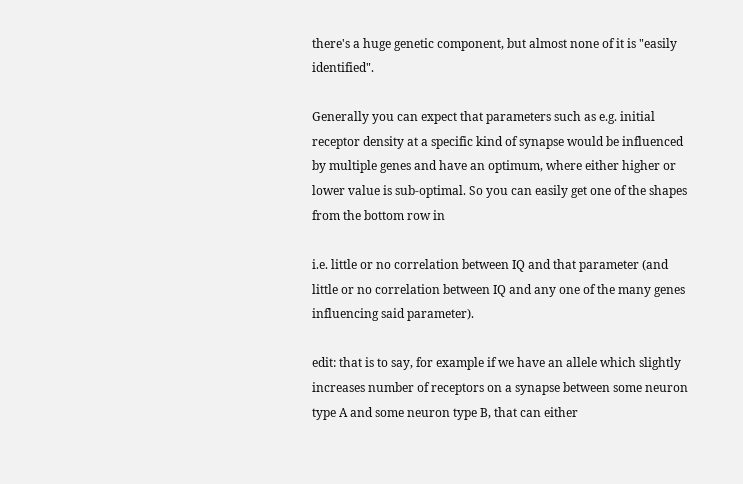there's a huge genetic component, but almost none of it is "easily identified".

Generally you can expect that parameters such as e.g. initial receptor density at a specific kind of synapse would be influenced by multiple genes and have an optimum, where either higher or lower value is sub-optimal. So you can easily get one of the shapes from the bottom row in

i.e. little or no correlation between IQ and that parameter (and little or no correlation between IQ and any one of the many genes influencing said parameter).

edit: that is to say, for example if we have an allele which slightly increases number of receptors on a synapse between some neuron type A and some neuron type B, that can either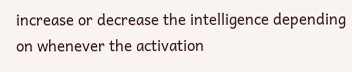increase or decrease the intelligence depending on whenever the activation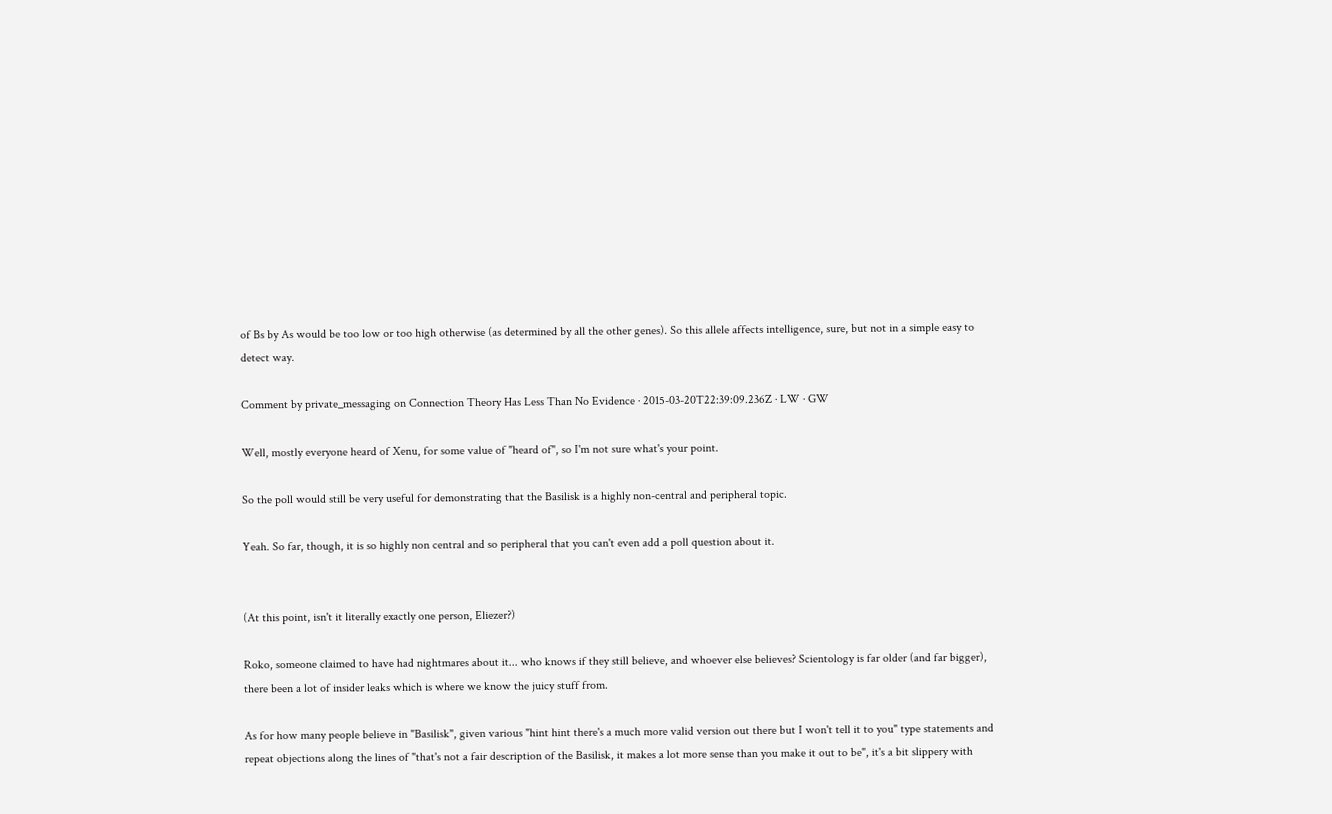of Bs by As would be too low or too high otherwise (as determined by all the other genes). So this allele affects intelligence, sure, but not in a simple easy to detect way.

Comment by private_messaging on Connection Theory Has Less Than No Evidence · 2015-03-20T22:39:09.236Z · LW · GW

Well, mostly everyone heard of Xenu, for some value of "heard of", so I'm not sure what's your point.

So the poll would still be very useful for demonstrating that the Basilisk is a highly non-central and peripheral topic.

Yeah. So far, though, it is so highly non central and so peripheral that you can't even add a poll question about it.


(At this point, isn't it literally exactly one person, Eliezer?)

Roko, someone claimed to have had nightmares about it... who knows if they still believe, and whoever else believes? Scientology is far older (and far bigger), there been a lot of insider leaks which is where we know the juicy stuff from.

As for how many people believe in "Basilisk", given various "hint hint there's a much more valid version out there but I won't tell it to you" type statements and repeat objections along the lines of "that's not a fair description of the Basilisk, it makes a lot more sense than you make it out to be", it's a bit slippery with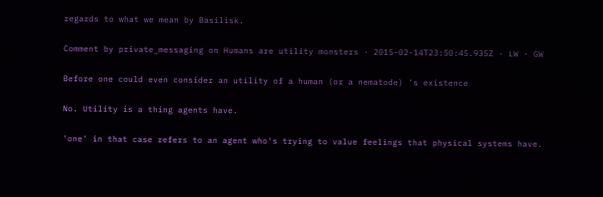regards to what we mean by Basilisk.

Comment by private_messaging on Humans are utility monsters · 2015-02-14T23:50:45.935Z · LW · GW

Before one could even consider an utility of a human (or a nematode) 's existence

No. Utility is a thing agents have.

'one' in that case refers to an agent who's trying to value feelings that physical systems have.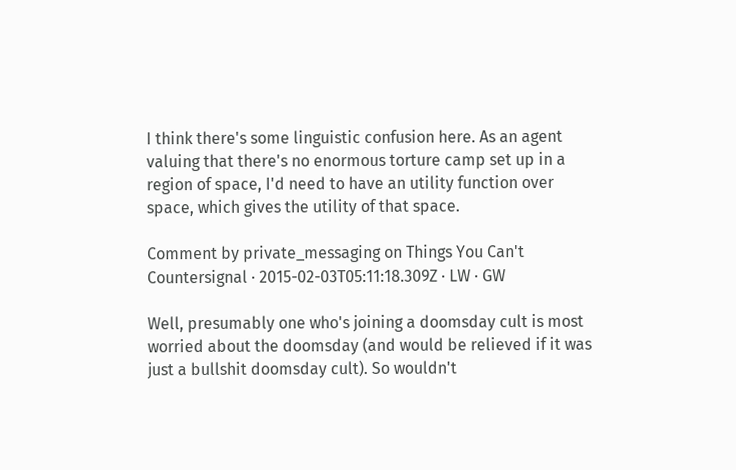I think there's some linguistic confusion here. As an agent valuing that there's no enormous torture camp set up in a region of space, I'd need to have an utility function over space, which gives the utility of that space.

Comment by private_messaging on Things You Can't Countersignal · 2015-02-03T05:11:18.309Z · LW · GW

Well, presumably one who's joining a doomsday cult is most worried about the doomsday (and would be relieved if it was just a bullshit doomsday cult). So wouldn't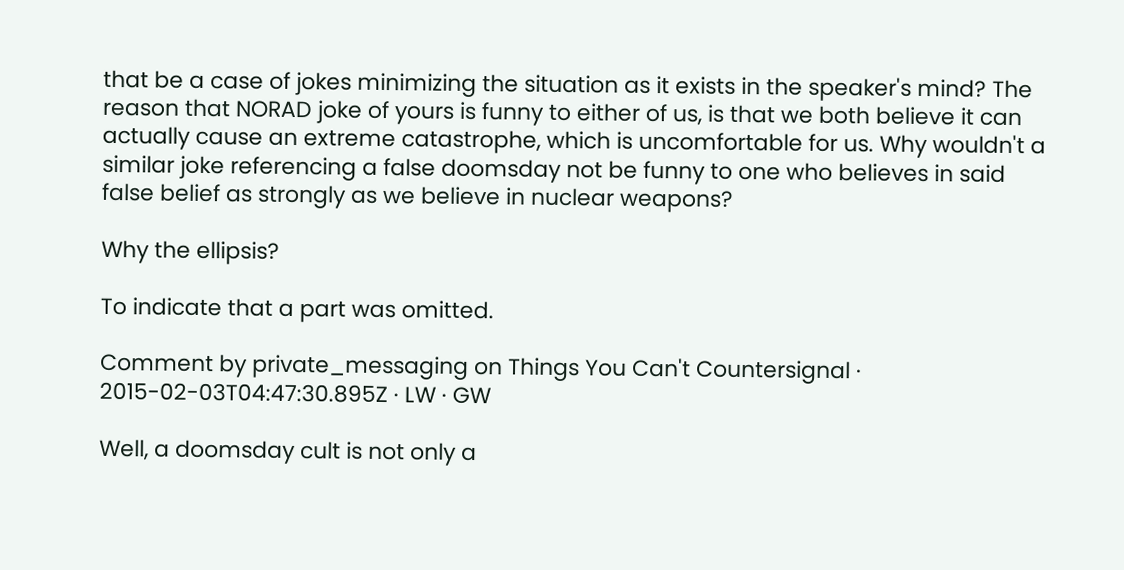that be a case of jokes minimizing the situation as it exists in the speaker's mind? The reason that NORAD joke of yours is funny to either of us, is that we both believe it can actually cause an extreme catastrophe, which is uncomfortable for us. Why wouldn't a similar joke referencing a false doomsday not be funny to one who believes in said false belief as strongly as we believe in nuclear weapons?

Why the ellipsis?

To indicate that a part was omitted.

Comment by private_messaging on Things You Can't Countersignal · 2015-02-03T04:47:30.895Z · LW · GW

Well, a doomsday cult is not only a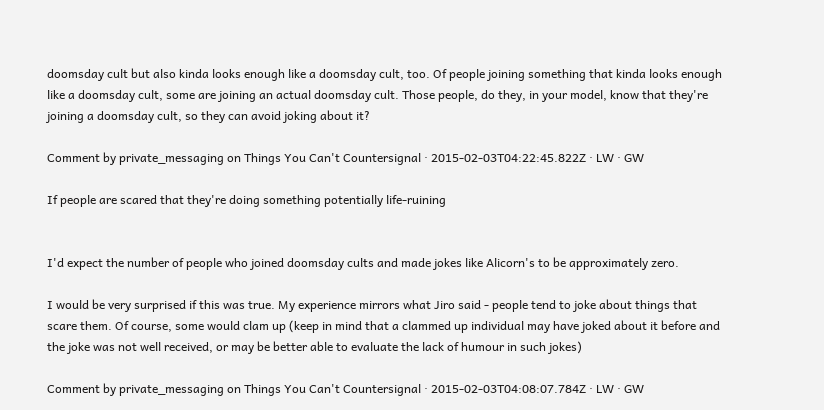doomsday cult but also kinda looks enough like a doomsday cult, too. Of people joining something that kinda looks enough like a doomsday cult, some are joining an actual doomsday cult. Those people, do they, in your model, know that they're joining a doomsday cult, so they can avoid joking about it?

Comment by private_messaging on Things You Can't Countersignal · 2015-02-03T04:22:45.822Z · LW · GW

If people are scared that they're doing something potentially life-ruining


I'd expect the number of people who joined doomsday cults and made jokes like Alicorn's to be approximately zero.

I would be very surprised if this was true. My experience mirrors what Jiro said - people tend to joke about things that scare them. Of course, some would clam up (keep in mind that a clammed up individual may have joked about it before and the joke was not well received, or may be better able to evaluate the lack of humour in such jokes)

Comment by private_messaging on Things You Can't Countersignal · 2015-02-03T04:08:07.784Z · LW · GW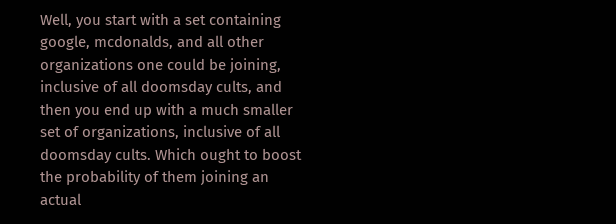Well, you start with a set containing google, mcdonalds, and all other organizations one could be joining, inclusive of all doomsday cults, and then you end up with a much smaller set of organizations, inclusive of all doomsday cults. Which ought to boost the probability of them joining an actual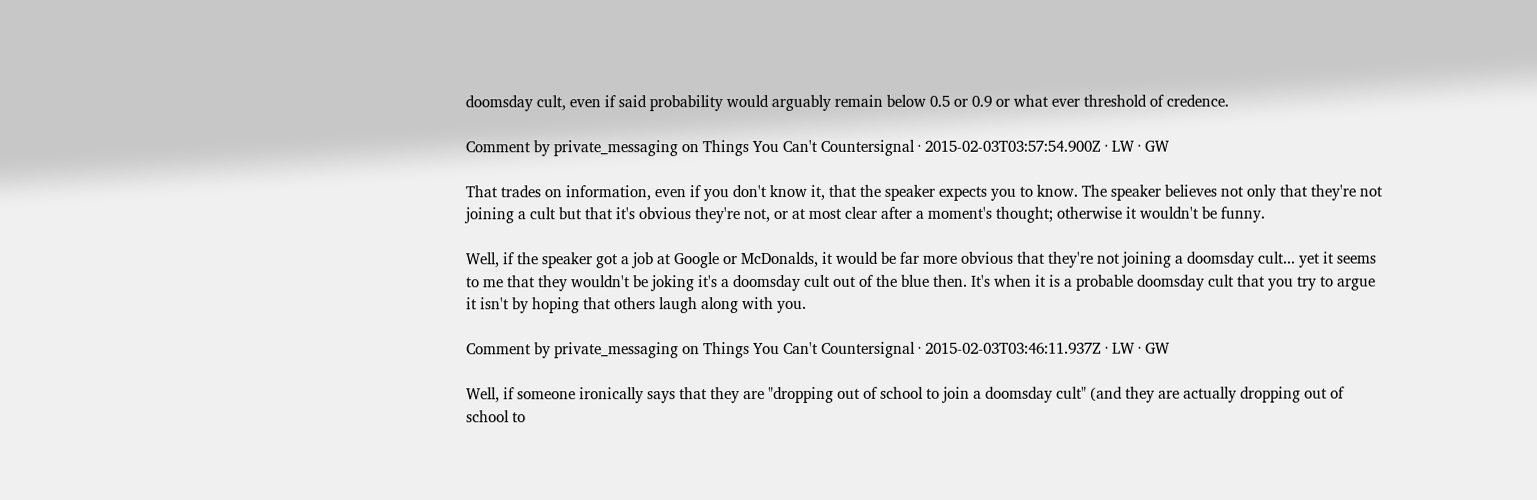doomsday cult, even if said probability would arguably remain below 0.5 or 0.9 or what ever threshold of credence.

Comment by private_messaging on Things You Can't Countersignal · 2015-02-03T03:57:54.900Z · LW · GW

That trades on information, even if you don't know it, that the speaker expects you to know. The speaker believes not only that they're not joining a cult but that it's obvious they're not, or at most clear after a moment's thought; otherwise it wouldn't be funny.

Well, if the speaker got a job at Google or McDonalds, it would be far more obvious that they're not joining a doomsday cult... yet it seems to me that they wouldn't be joking it's a doomsday cult out of the blue then. It's when it is a probable doomsday cult that you try to argue it isn't by hoping that others laugh along with you.

Comment by private_messaging on Things You Can't Countersignal · 2015-02-03T03:46:11.937Z · LW · GW

Well, if someone ironically says that they are "dropping out of school to join a doomsday cult" (and they are actually dropping out of school to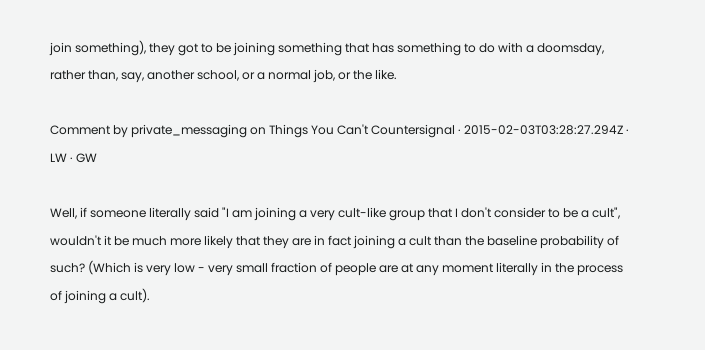join something), they got to be joining something that has something to do with a doomsday, rather than, say, another school, or a normal job, or the like.

Comment by private_messaging on Things You Can't Countersignal · 2015-02-03T03:28:27.294Z · LW · GW

Well, if someone literally said "I am joining a very cult-like group that I don't consider to be a cult", wouldn't it be much more likely that they are in fact joining a cult than the baseline probability of such? (Which is very low - very small fraction of people are at any moment literally in the process of joining a cult).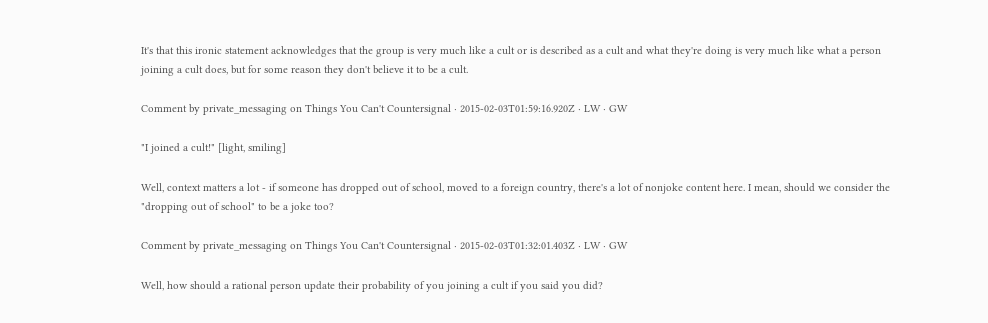It's that this ironic statement acknowledges that the group is very much like a cult or is described as a cult and what they're doing is very much like what a person joining a cult does, but for some reason they don't believe it to be a cult.

Comment by private_messaging on Things You Can't Countersignal · 2015-02-03T01:59:16.920Z · LW · GW

"I joined a cult!" [light, smiling]

Well, context matters a lot - if someone has dropped out of school, moved to a foreign country, there's a lot of nonjoke content here. I mean, should we consider the "dropping out of school" to be a joke too?

Comment by private_messaging on Things You Can't Countersignal · 2015-02-03T01:32:01.403Z · LW · GW

Well, how should a rational person update their probability of you joining a cult if you said you did?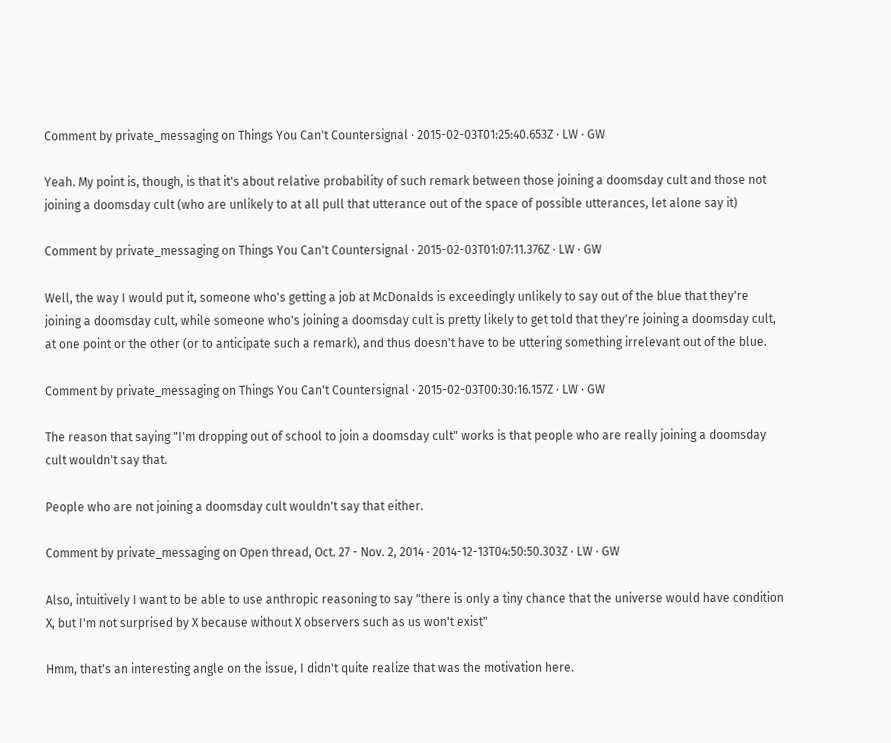Comment by private_messaging on Things You Can't Countersignal · 2015-02-03T01:25:40.653Z · LW · GW

Yeah. My point is, though, is that it's about relative probability of such remark between those joining a doomsday cult and those not joining a doomsday cult (who are unlikely to at all pull that utterance out of the space of possible utterances, let alone say it)

Comment by private_messaging on Things You Can't Countersignal · 2015-02-03T01:07:11.376Z · LW · GW

Well, the way I would put it, someone who's getting a job at McDonalds is exceedingly unlikely to say out of the blue that they're joining a doomsday cult, while someone who's joining a doomsday cult is pretty likely to get told that they're joining a doomsday cult, at one point or the other (or to anticipate such a remark), and thus doesn't have to be uttering something irrelevant out of the blue.

Comment by private_messaging on Things You Can't Countersignal · 2015-02-03T00:30:16.157Z · LW · GW

The reason that saying "I'm dropping out of school to join a doomsday cult" works is that people who are really joining a doomsday cult wouldn't say that.

People who are not joining a doomsday cult wouldn't say that either.

Comment by private_messaging on Open thread, Oct. 27 - Nov. 2, 2014 · 2014-12-13T04:50:50.303Z · LW · GW

Also, intuitively I want to be able to use anthropic reasoning to say "there is only a tiny chance that the universe would have condition X, but I'm not surprised by X because without X observers such as us won't exist"

Hmm, that's an interesting angle on the issue, I didn't quite realize that was the motivation here.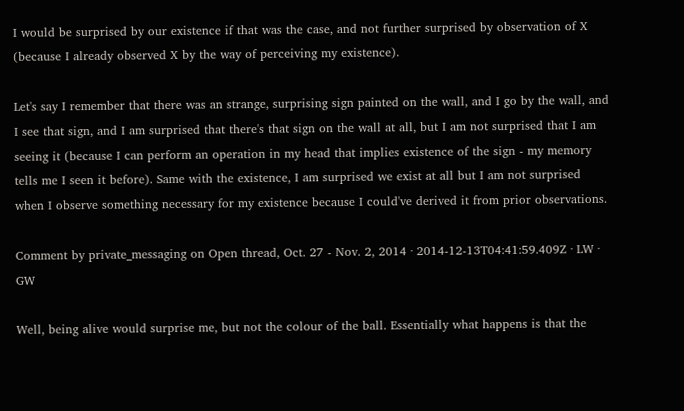I would be surprised by our existence if that was the case, and not further surprised by observation of X (because I already observed X by the way of perceiving my existence).

Let's say I remember that there was an strange, surprising sign painted on the wall, and I go by the wall, and I see that sign, and I am surprised that there's that sign on the wall at all, but I am not surprised that I am seeing it (because I can perform an operation in my head that implies existence of the sign - my memory tells me I seen it before). Same with the existence, I am surprised we exist at all but I am not surprised when I observe something necessary for my existence because I could've derived it from prior observations.

Comment by private_messaging on Open thread, Oct. 27 - Nov. 2, 2014 · 2014-12-13T04:41:59.409Z · LW · GW

Well, being alive would surprise me, but not the colour of the ball. Essentially what happens is that the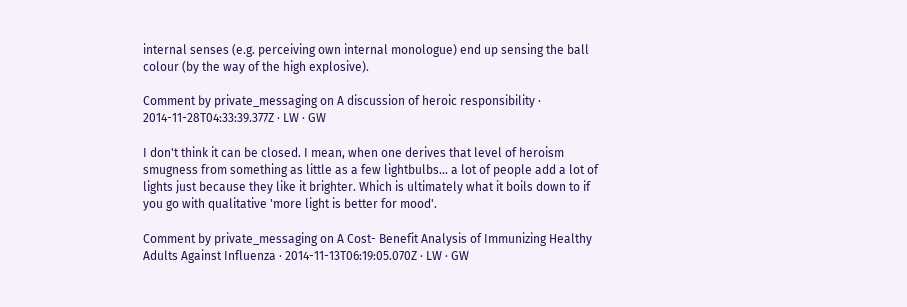internal senses (e.g. perceiving own internal monologue) end up sensing the ball colour (by the way of the high explosive).

Comment by private_messaging on A discussion of heroic responsibility · 2014-11-28T04:33:39.377Z · LW · GW

I don't think it can be closed. I mean, when one derives that level of heroism smugness from something as little as a few lightbulbs... a lot of people add a lot of lights just because they like it brighter. Which is ultimately what it boils down to if you go with qualitative 'more light is better for mood'.

Comment by private_messaging on A Cost- Benefit Analysis of Immunizing Healthy Adults Against Influenza · 2014-11-13T06:19:05.070Z · LW · GW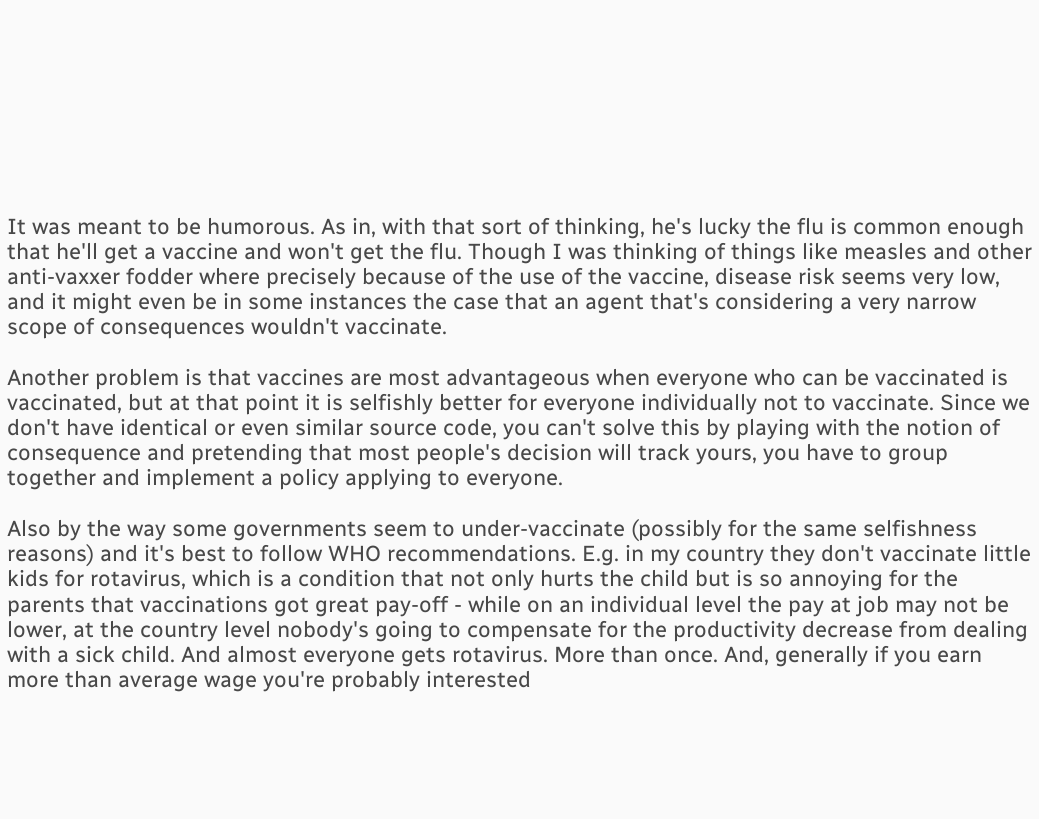It was meant to be humorous. As in, with that sort of thinking, he's lucky the flu is common enough that he'll get a vaccine and won't get the flu. Though I was thinking of things like measles and other anti-vaxxer fodder where precisely because of the use of the vaccine, disease risk seems very low, and it might even be in some instances the case that an agent that's considering a very narrow scope of consequences wouldn't vaccinate.

Another problem is that vaccines are most advantageous when everyone who can be vaccinated is vaccinated, but at that point it is selfishly better for everyone individually not to vaccinate. Since we don't have identical or even similar source code, you can't solve this by playing with the notion of consequence and pretending that most people's decision will track yours, you have to group together and implement a policy applying to everyone.

Also by the way some governments seem to under-vaccinate (possibly for the same selfishness reasons) and it's best to follow WHO recommendations. E.g. in my country they don't vaccinate little kids for rotavirus, which is a condition that not only hurts the child but is so annoying for the parents that vaccinations got great pay-off - while on an individual level the pay at job may not be lower, at the country level nobody's going to compensate for the productivity decrease from dealing with a sick child. And almost everyone gets rotavirus. More than once. And, generally if you earn more than average wage you're probably interested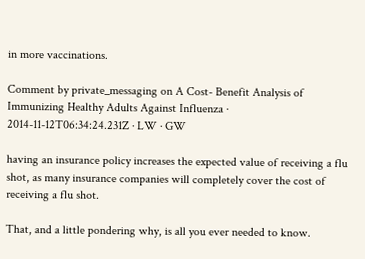in more vaccinations.

Comment by private_messaging on A Cost- Benefit Analysis of Immunizing Healthy Adults Against Influenza · 2014-11-12T06:34:24.231Z · LW · GW

having an insurance policy increases the expected value of receiving a flu shot, as many insurance companies will completely cover the cost of receiving a flu shot.

That, and a little pondering why, is all you ever needed to know.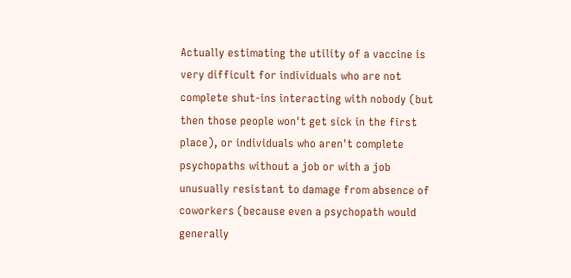Actually estimating the utility of a vaccine is very difficult for individuals who are not complete shut-ins interacting with nobody (but then those people won't get sick in the first place), or individuals who aren't complete psychopaths without a job or with a job unusually resistant to damage from absence of coworkers (because even a psychopath would generally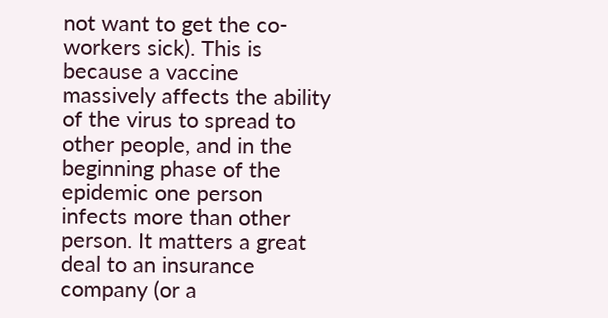not want to get the co-workers sick). This is because a vaccine massively affects the ability of the virus to spread to other people, and in the beginning phase of the epidemic one person infects more than other person. It matters a great deal to an insurance company (or a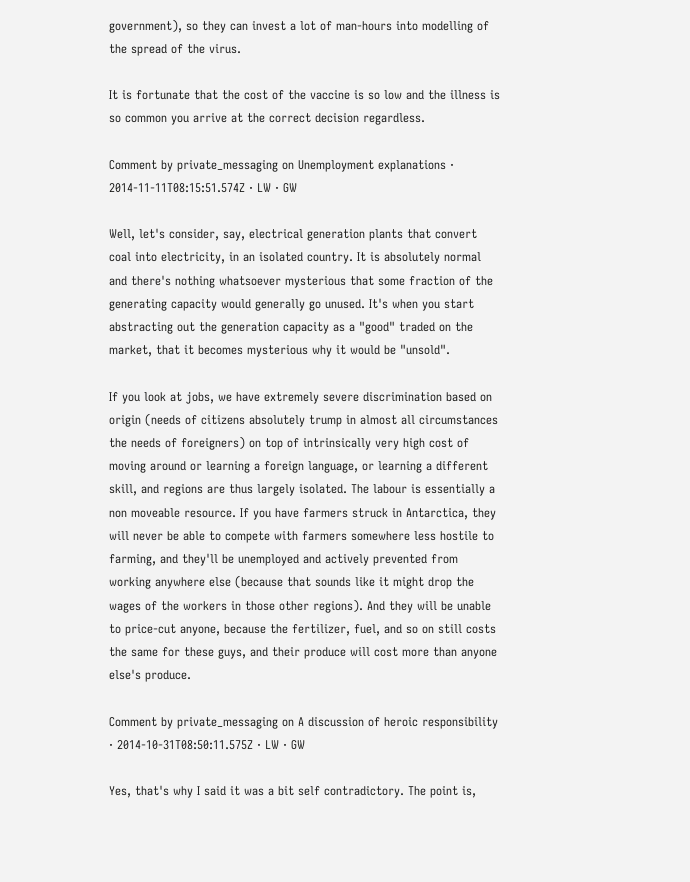government), so they can invest a lot of man-hours into modelling of the spread of the virus.

It is fortunate that the cost of the vaccine is so low and the illness is so common you arrive at the correct decision regardless.

Comment by private_messaging on Unemployment explanations · 2014-11-11T08:15:51.574Z · LW · GW

Well, let's consider, say, electrical generation plants that convert coal into electricity, in an isolated country. It is absolutely normal and there's nothing whatsoever mysterious that some fraction of the generating capacity would generally go unused. It's when you start abstracting out the generation capacity as a "good" traded on the market, that it becomes mysterious why it would be "unsold".

If you look at jobs, we have extremely severe discrimination based on origin (needs of citizens absolutely trump in almost all circumstances the needs of foreigners) on top of intrinsically very high cost of moving around or learning a foreign language, or learning a different skill, and regions are thus largely isolated. The labour is essentially a non moveable resource. If you have farmers struck in Antarctica, they will never be able to compete with farmers somewhere less hostile to farming, and they'll be unemployed and actively prevented from working anywhere else (because that sounds like it might drop the wages of the workers in those other regions). And they will be unable to price-cut anyone, because the fertilizer, fuel, and so on still costs the same for these guys, and their produce will cost more than anyone else's produce.

Comment by private_messaging on A discussion of heroic responsibility · 2014-10-31T08:50:11.575Z · LW · GW

Yes, that's why I said it was a bit self contradictory. The point is,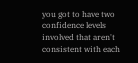you got to have two confidence levels involved that aren't consistent with each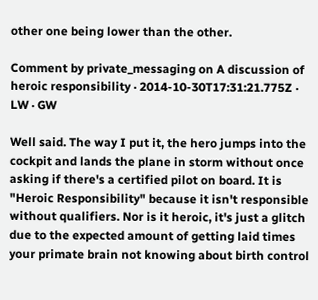other one being lower than the other.

Comment by private_messaging on A discussion of heroic responsibility · 2014-10-30T17:31:21.775Z · LW · GW

Well said. The way I put it, the hero jumps into the cockpit and lands the plane in storm without once asking if there's a certified pilot on board. It is "Heroic Responsibility" because it isn't responsible without qualifiers. Nor is it heroic, it's just a glitch due to the expected amount of getting laid times your primate brain not knowing about birth control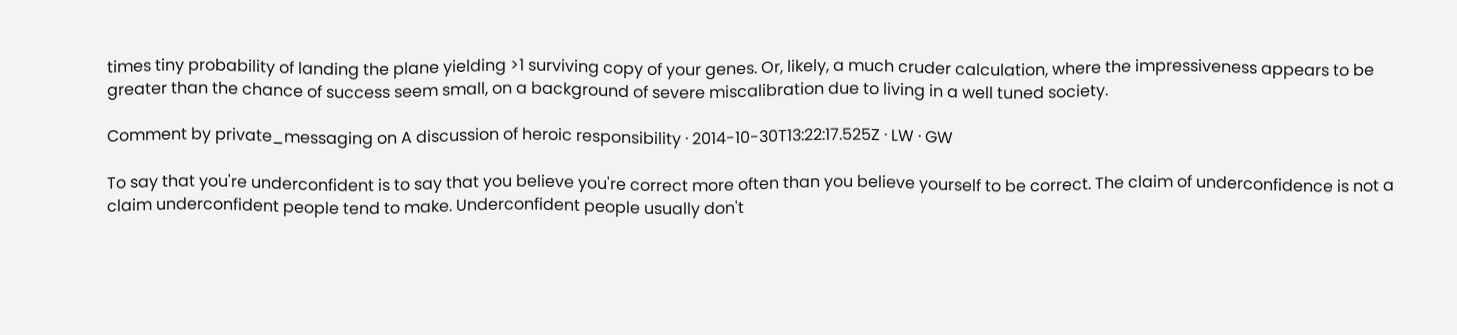times tiny probability of landing the plane yielding >1 surviving copy of your genes. Or, likely, a much cruder calculation, where the impressiveness appears to be greater than the chance of success seem small, on a background of severe miscalibration due to living in a well tuned society.

Comment by private_messaging on A discussion of heroic responsibility · 2014-10-30T13:22:17.525Z · LW · GW

To say that you're underconfident is to say that you believe you're correct more often than you believe yourself to be correct. The claim of underconfidence is not a claim underconfident people tend to make. Underconfident people usually don't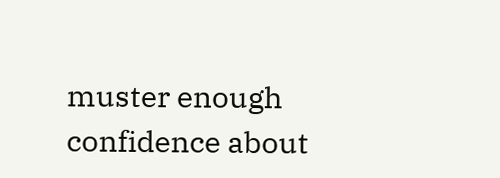muster enough confidence about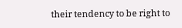their tendency to be right to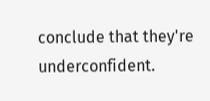conclude that they're underconfident.